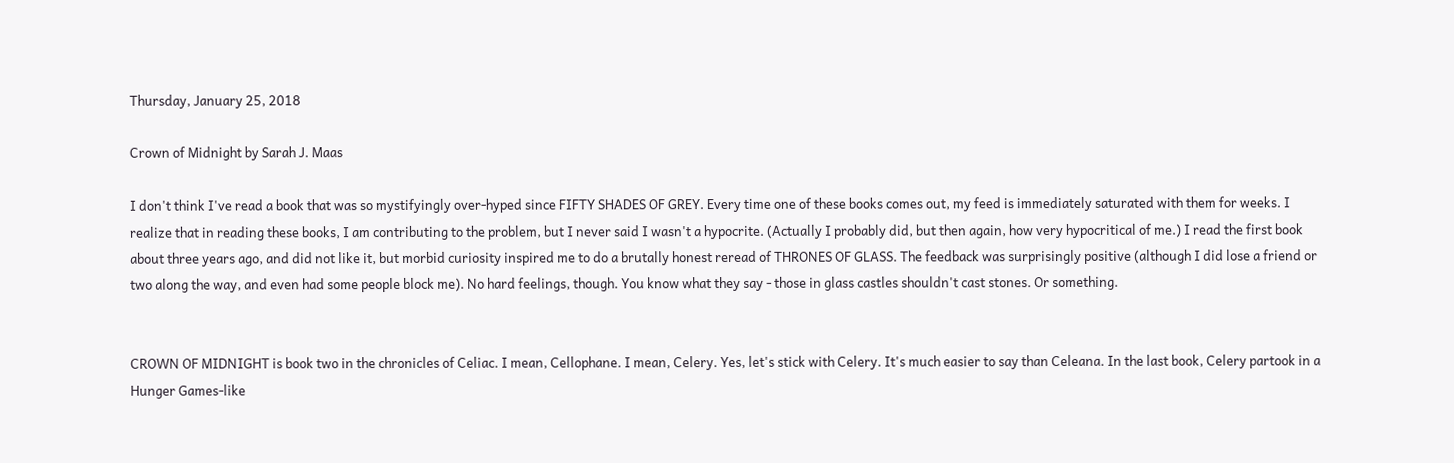Thursday, January 25, 2018

Crown of Midnight by Sarah J. Maas

I don't think I've read a book that was so mystifyingly over-hyped since FIFTY SHADES OF GREY. Every time one of these books comes out, my feed is immediately saturated with them for weeks. I realize that in reading these books, I am contributing to the problem, but I never said I wasn't a hypocrite. (Actually I probably did, but then again, how very hypocritical of me.) I read the first book about three years ago, and did not like it, but morbid curiosity inspired me to do a brutally honest reread of THRONES OF GLASS. The feedback was surprisingly positive (although I did lose a friend or two along the way, and even had some people block me). No hard feelings, though. You know what they say - those in glass castles shouldn't cast stones. Or something.


CROWN OF MIDNIGHT is book two in the chronicles of Celiac. I mean, Cellophane. I mean, Celery. Yes, let's stick with Celery. It's much easier to say than Celeana. In the last book, Celery partook in a Hunger Games-like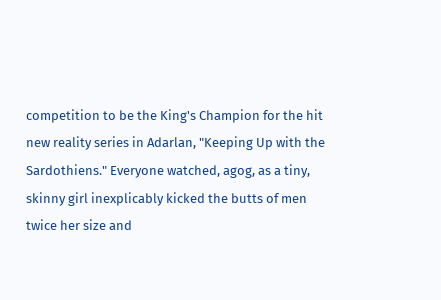competition to be the King's Champion for the hit new reality series in Adarlan, "Keeping Up with the Sardothiens." Everyone watched, agog, as a tiny, skinny girl inexplicably kicked the butts of men twice her size and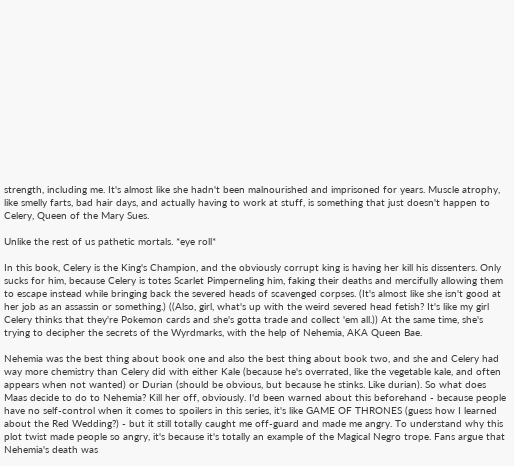strength, including me. It's almost like she hadn't been malnourished and imprisoned for years. Muscle atrophy, like smelly farts, bad hair days, and actually having to work at stuff, is something that just doesn't happen to Celery, Queen of the Mary Sues.

Unlike the rest of us pathetic mortals. *eye roll*

In this book, Celery is the King's Champion, and the obviously corrupt king is having her kill his dissenters. Only sucks for him, because Celery is totes Scarlet Pimperneling him, faking their deaths and mercifully allowing them to escape instead while bringing back the severed heads of scavenged corpses. (It's almost like she isn't good at her job as an assassin or something.) ((Also, girl, what's up with the weird severed head fetish? It's like my girl Celery thinks that they're Pokemon cards and she's gotta trade and collect 'em all.)) At the same time, she's trying to decipher the secrets of the Wyrdmarks, with the help of Nehemia, AKA Queen Bae.

Nehemia was the best thing about book one and also the best thing about book two, and she and Celery had way more chemistry than Celery did with either Kale (because he's overrated, like the vegetable kale, and often appears when not wanted) or Durian (should be obvious, but because he stinks. Like durian). So what does Maas decide to do to Nehemia? Kill her off, obviously. I'd been warned about this beforehand - because people have no self-control when it comes to spoilers in this series, it's like GAME OF THRONES (guess how I learned about the Red Wedding?) - but it still totally caught me off-guard and made me angry. To understand why this plot twist made people so angry, it's because it's totally an example of the Magical Negro trope. Fans argue that Nehemia's death was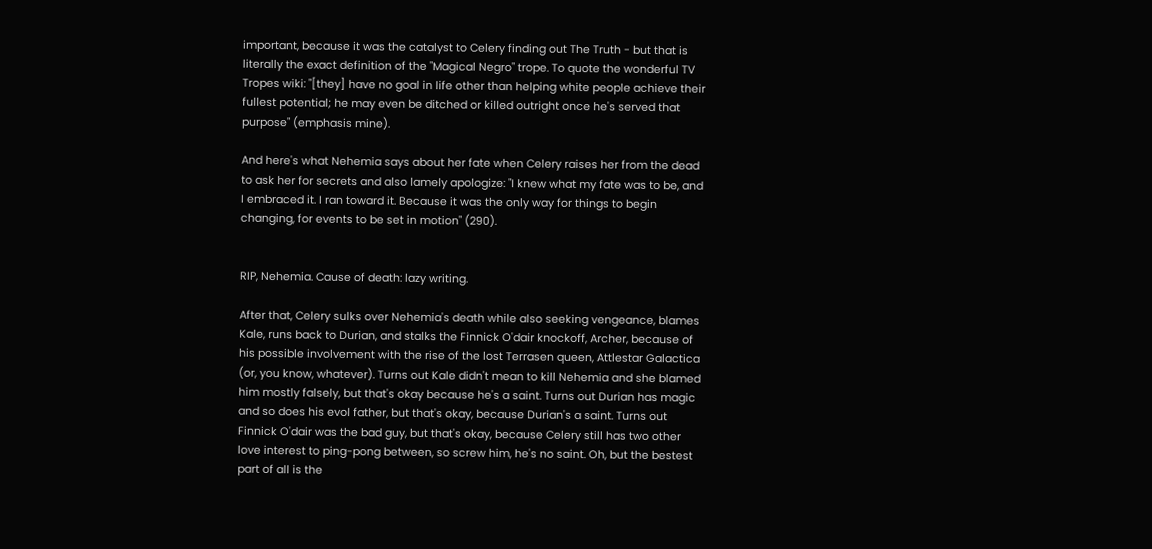important, because it was the catalyst to Celery finding out The Truth - but that is literally the exact definition of the "Magical Negro" trope. To quote the wonderful TV Tropes wiki: "[they] have no goal in life other than helping white people achieve their fullest potential; he may even be ditched or killed outright once he's served that purpose" (emphasis mine).

And here's what Nehemia says about her fate when Celery raises her from the dead to ask her for secrets and also lamely apologize: "I knew what my fate was to be, and I embraced it. I ran toward it. Because it was the only way for things to begin changing, for events to be set in motion" (290).


RIP, Nehemia. Cause of death: lazy writing.

After that, Celery sulks over Nehemia's death while also seeking vengeance, blames Kale, runs back to Durian, and stalks the Finnick O'dair knockoff, Archer, because of his possible involvement with the rise of the lost Terrasen queen, Attlestar Galactica (or, you know, whatever). Turns out Kale didn't mean to kill Nehemia and she blamed him mostly falsely, but that's okay because he's a saint. Turns out Durian has magic and so does his evol father, but that's okay, because Durian's a saint. Turns out Finnick O'dair was the bad guy, but that's okay, because Celery still has two other love interest to ping-pong between, so screw him, he's no saint. Oh, but the bestest part of all is the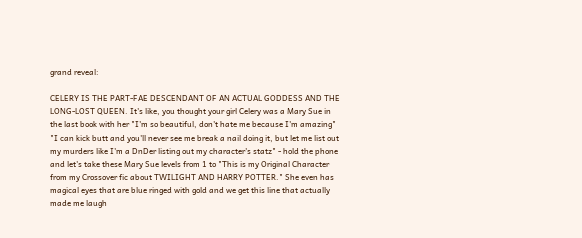grand reveal:

CELERY IS THE PART-FAE DESCENDANT OF AN ACTUAL GODDESS AND THE LONG-LOST QUEEN. It's like, you thought your girl Celery was a Mary Sue in the last book with her "I'm so beautiful, don't hate me because I'm amazing" "I can kick butt and you'll never see me break a nail doing it, but let me list out my murders like I'm a DnDer listing out my character's statz" - hold the phone and let's take these Mary Sue levels from 1 to "This is my Original Character from my Crossover fic about TWILIGHT AND HARRY POTTER." She even has magical eyes that are blue ringed with gold and we get this line that actually made me laugh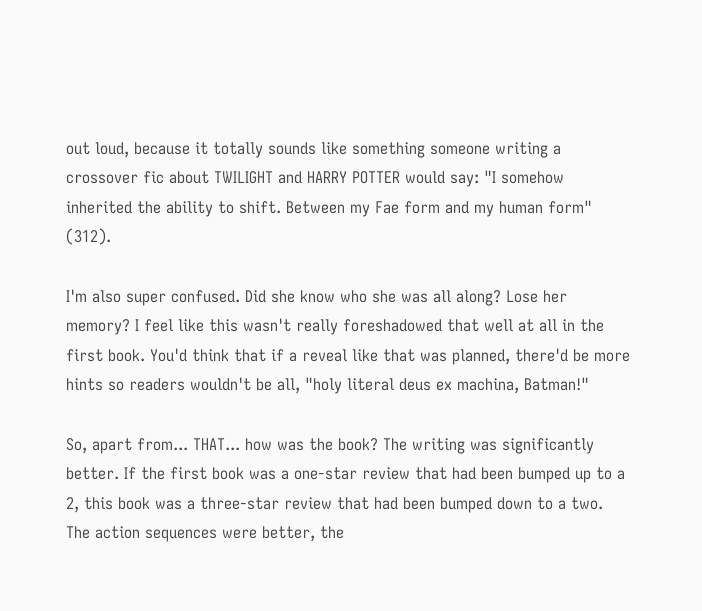out loud, because it totally sounds like something someone writing a crossover fic about TWILIGHT and HARRY POTTER would say: "I somehow inherited the ability to shift. Between my Fae form and my human form" (312).

I'm also super confused. Did she know who she was all along? Lose her memory? I feel like this wasn't really foreshadowed that well at all in the first book. You'd think that if a reveal like that was planned, there'd be more hints so readers wouldn't be all, "holy literal deus ex machina, Batman!"

So, apart from... THAT... how was the book? The writing was significantly better. If the first book was a one-star review that had been bumped up to a 2, this book was a three-star review that had been bumped down to a two. The action sequences were better, the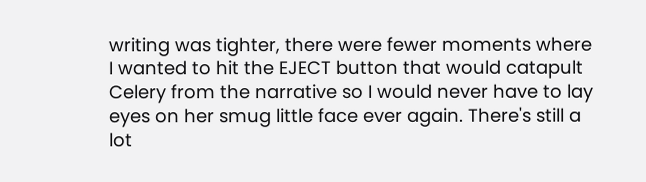writing was tighter, there were fewer moments where I wanted to hit the EJECT button that would catapult Celery from the narrative so I would never have to lay eyes on her smug little face ever again. There's still a lot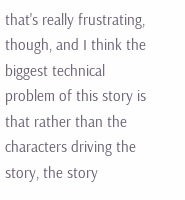that's really frustrating, though, and I think the biggest technical problem of this story is that rather than the characters driving the story, the story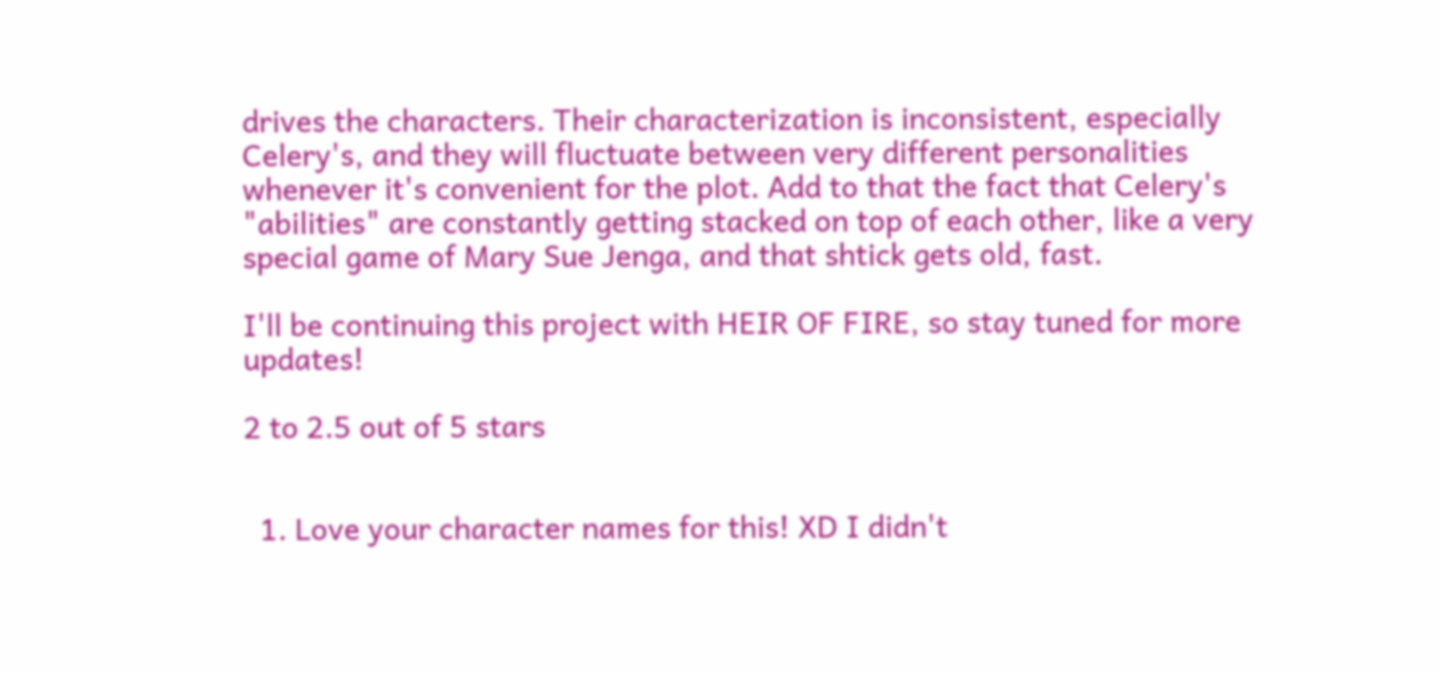drives the characters. Their characterization is inconsistent, especially Celery's, and they will fluctuate between very different personalities whenever it's convenient for the plot. Add to that the fact that Celery's "abilities" are constantly getting stacked on top of each other, like a very special game of Mary Sue Jenga, and that shtick gets old, fast.

I'll be continuing this project with HEIR OF FIRE, so stay tuned for more updates!

2 to 2.5 out of 5 stars


  1. Love your character names for this! XD I didn't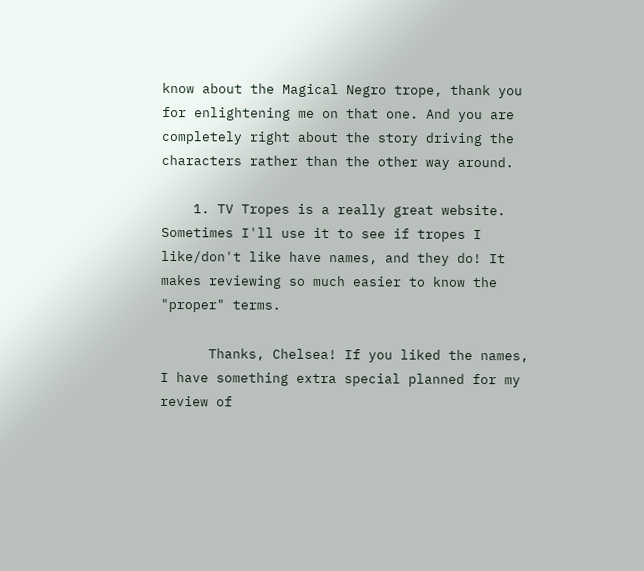know about the Magical Negro trope, thank you for enlightening me on that one. And you are completely right about the story driving the characters rather than the other way around.

    1. TV Tropes is a really great website. Sometimes I'll use it to see if tropes I like/don't like have names, and they do! It makes reviewing so much easier to know the "proper" terms.

      Thanks, Chelsea! If you liked the names, I have something extra special planned for my review of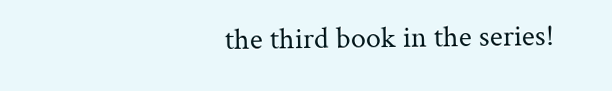the third book in the series!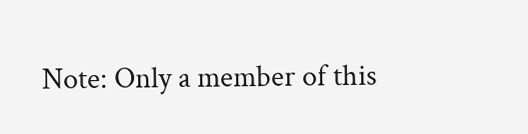Note: Only a member of this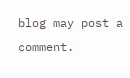blog may post a comment.